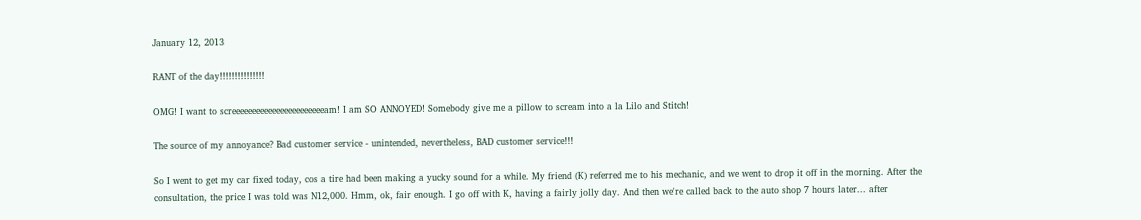January 12, 2013

RANT of the day!!!!!!!!!!!!!!!

OMG! I want to screeeeeeeeeeeeeeeeeeeeeeeam! I am SO ANNOYED! Somebody give me a pillow to scream into a la Lilo and Stitch!

The source of my annoyance? Bad customer service - unintended, nevertheless, BAD customer service!!!

So I went to get my car fixed today, cos a tire had been making a yucky sound for a while. My friend (K) referred me to his mechanic, and we went to drop it off in the morning. After the consultation, the price I was told was N12,000. Hmm, ok, fair enough. I go off with K, having a fairly jolly day. And then we're called back to the auto shop 7 hours later... after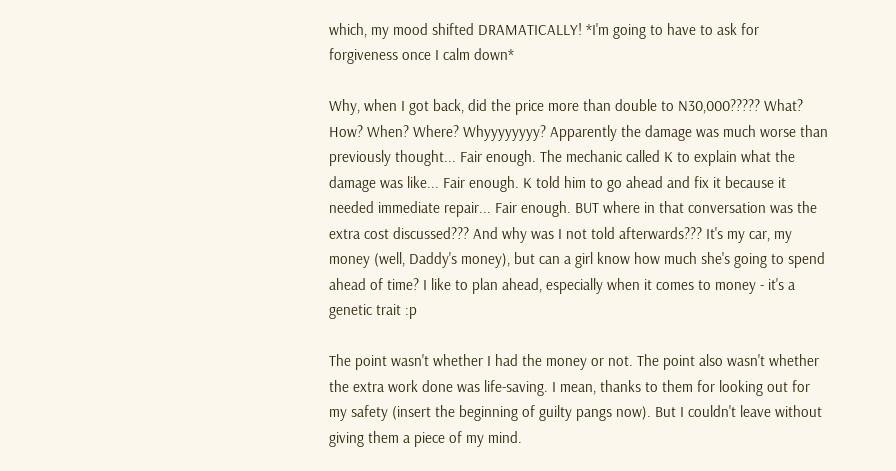which, my mood shifted DRAMATICALLY! *I'm going to have to ask for forgiveness once I calm down*

Why, when I got back, did the price more than double to N30,000????? What? How? When? Where? Whyyyyyyyy? Apparently the damage was much worse than previously thought... Fair enough. The mechanic called K to explain what the damage was like... Fair enough. K told him to go ahead and fix it because it needed immediate repair... Fair enough. BUT where in that conversation was the extra cost discussed??? And why was I not told afterwards??? It's my car, my money (well, Daddy's money), but can a girl know how much she's going to spend ahead of time? I like to plan ahead, especially when it comes to money - it's a genetic trait :p

The point wasn't whether I had the money or not. The point also wasn't whether the extra work done was life-saving. I mean, thanks to them for looking out for my safety (insert the beginning of guilty pangs now). But I couldn't leave without giving them a piece of my mind.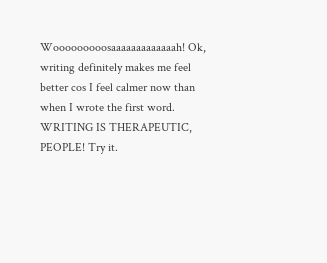Wooooooooosaaaaaaaaaaaaah! Ok, writing definitely makes me feel better cos I feel calmer now than when I wrote the first word. WRITING IS THERAPEUTIC, PEOPLE! Try it.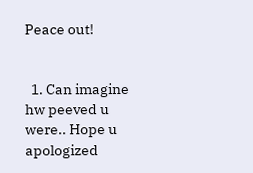Peace out!


  1. Can imagine hw peeved u were.. Hope u apologized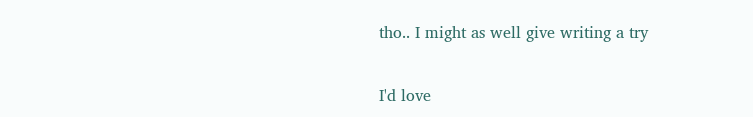tho.. I might as well give writing a try


I'd love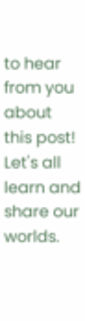to hear from you about this post! Let's all learn and share our worlds.